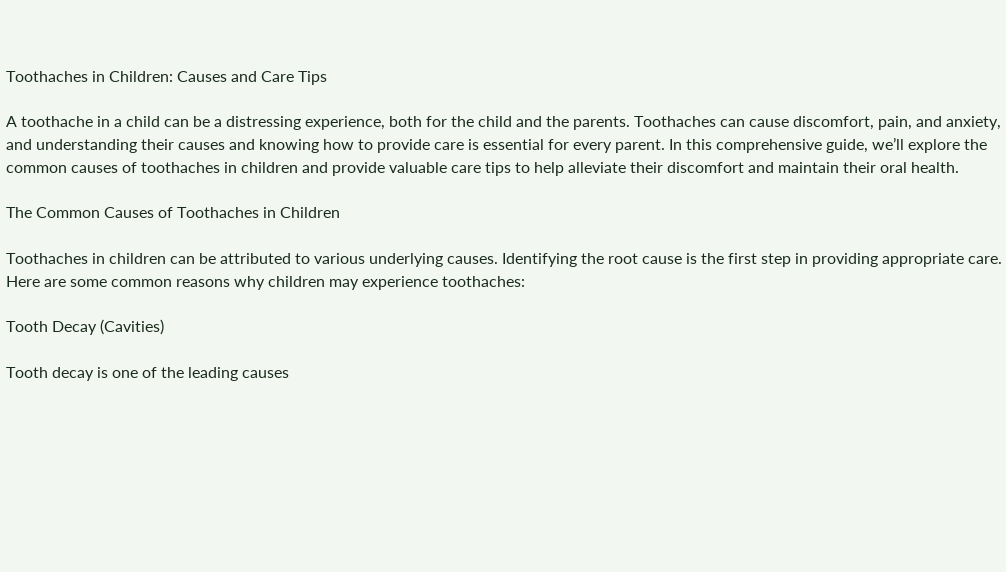Toothaches in Children: Causes and Care Tips

A toothache in a child can be a distressing experience, both for the child and the parents. Toothaches can cause discomfort, pain, and anxiety, and understanding their causes and knowing how to provide care is essential for every parent. In this comprehensive guide, we’ll explore the common causes of toothaches in children and provide valuable care tips to help alleviate their discomfort and maintain their oral health.

The Common Causes of Toothaches in Children

Toothaches in children can be attributed to various underlying causes. Identifying the root cause is the first step in providing appropriate care. Here are some common reasons why children may experience toothaches:

Tooth Decay (Cavities)

Tooth decay is one of the leading causes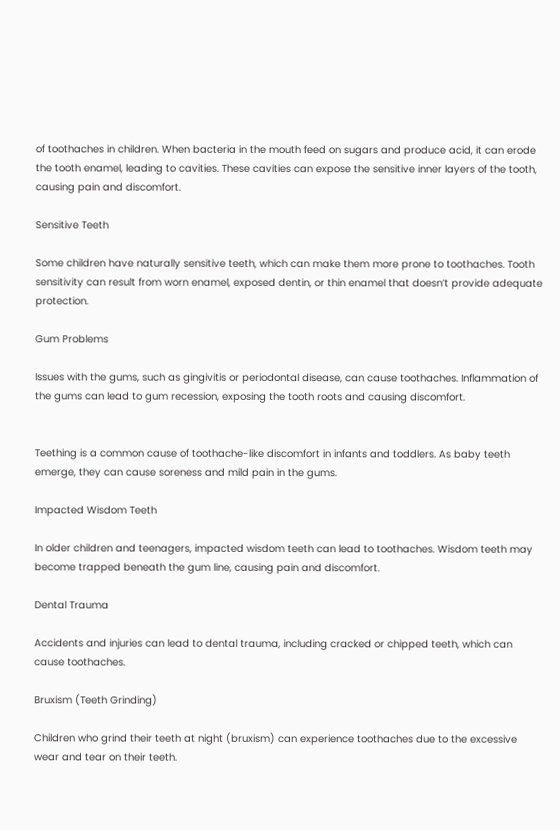of toothaches in children. When bacteria in the mouth feed on sugars and produce acid, it can erode the tooth enamel, leading to cavities. These cavities can expose the sensitive inner layers of the tooth, causing pain and discomfort.

Sensitive Teeth

Some children have naturally sensitive teeth, which can make them more prone to toothaches. Tooth sensitivity can result from worn enamel, exposed dentin, or thin enamel that doesn’t provide adequate protection.

Gum Problems

Issues with the gums, such as gingivitis or periodontal disease, can cause toothaches. Inflammation of the gums can lead to gum recession, exposing the tooth roots and causing discomfort.


Teething is a common cause of toothache-like discomfort in infants and toddlers. As baby teeth emerge, they can cause soreness and mild pain in the gums.

Impacted Wisdom Teeth

In older children and teenagers, impacted wisdom teeth can lead to toothaches. Wisdom teeth may become trapped beneath the gum line, causing pain and discomfort.

Dental Trauma

Accidents and injuries can lead to dental trauma, including cracked or chipped teeth, which can cause toothaches.

Bruxism (Teeth Grinding)

Children who grind their teeth at night (bruxism) can experience toothaches due to the excessive wear and tear on their teeth.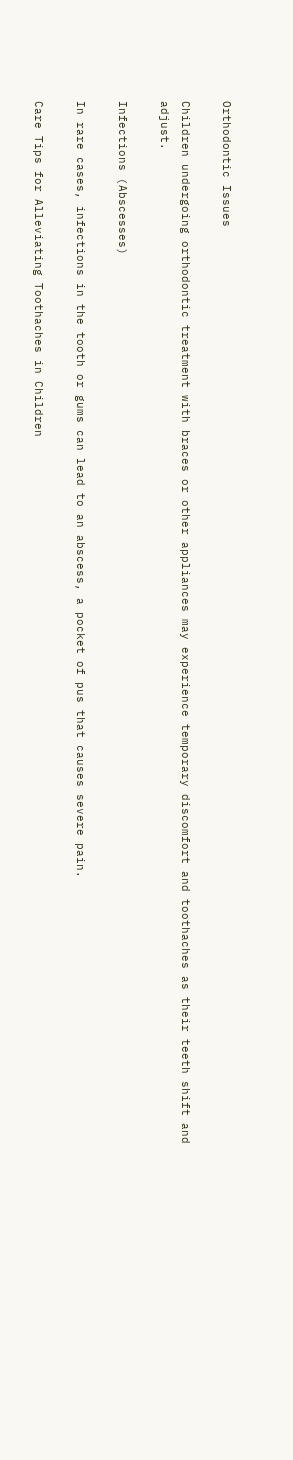Orthodontic Issues

Children undergoing orthodontic treatment with braces or other appliances may experience temporary discomfort and toothaches as their teeth shift and adjust.

Infections (Abscesses)

In rare cases, infections in the tooth or gums can lead to an abscess, a pocket of pus that causes severe pain.

Care Tips for Alleviating Toothaches in Children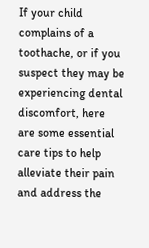If your child complains of a toothache, or if you suspect they may be experiencing dental discomfort, here are some essential care tips to help alleviate their pain and address the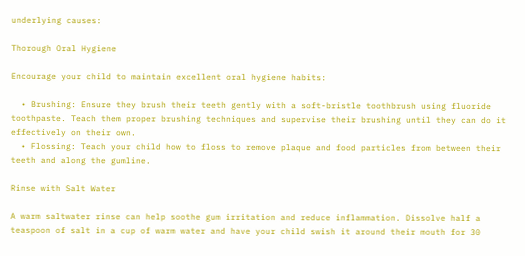underlying causes:

Thorough Oral Hygiene

Encourage your child to maintain excellent oral hygiene habits:

  • Brushing: Ensure they brush their teeth gently with a soft-bristle toothbrush using fluoride toothpaste. Teach them proper brushing techniques and supervise their brushing until they can do it effectively on their own.
  • Flossing: Teach your child how to floss to remove plaque and food particles from between their teeth and along the gumline.

Rinse with Salt Water

A warm saltwater rinse can help soothe gum irritation and reduce inflammation. Dissolve half a teaspoon of salt in a cup of warm water and have your child swish it around their mouth for 30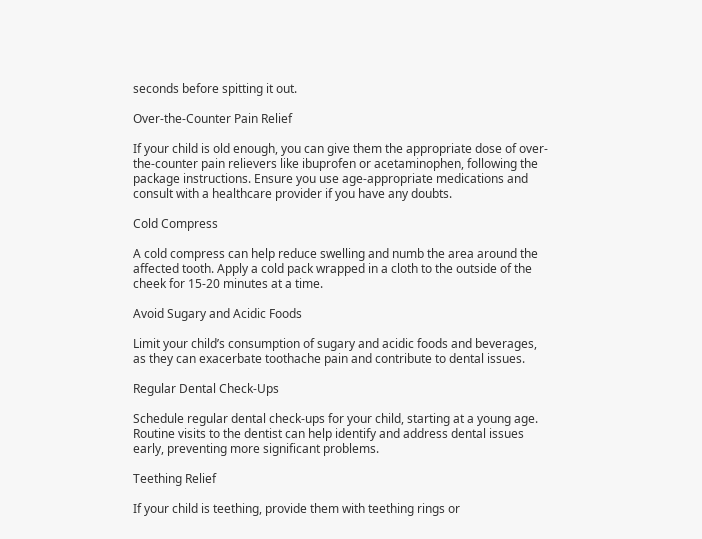seconds before spitting it out.

Over-the-Counter Pain Relief

If your child is old enough, you can give them the appropriate dose of over-the-counter pain relievers like ibuprofen or acetaminophen, following the package instructions. Ensure you use age-appropriate medications and consult with a healthcare provider if you have any doubts.

Cold Compress

A cold compress can help reduce swelling and numb the area around the affected tooth. Apply a cold pack wrapped in a cloth to the outside of the cheek for 15-20 minutes at a time.

Avoid Sugary and Acidic Foods

Limit your child’s consumption of sugary and acidic foods and beverages, as they can exacerbate toothache pain and contribute to dental issues.

Regular Dental Check-Ups

Schedule regular dental check-ups for your child, starting at a young age. Routine visits to the dentist can help identify and address dental issues early, preventing more significant problems.

Teething Relief

If your child is teething, provide them with teething rings or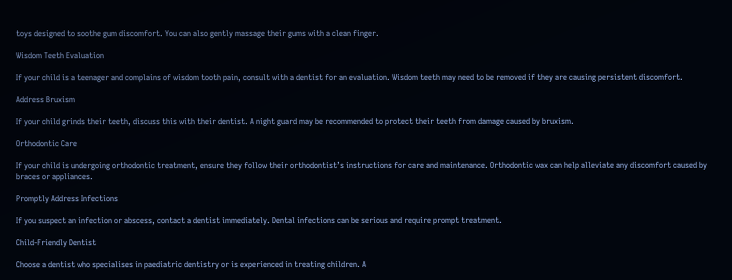toys designed to soothe gum discomfort. You can also gently massage their gums with a clean finger.

Wisdom Teeth Evaluation

If your child is a teenager and complains of wisdom tooth pain, consult with a dentist for an evaluation. Wisdom teeth may need to be removed if they are causing persistent discomfort.

Address Bruxism

If your child grinds their teeth, discuss this with their dentist. A night guard may be recommended to protect their teeth from damage caused by bruxism.

Orthodontic Care

If your child is undergoing orthodontic treatment, ensure they follow their orthodontist’s instructions for care and maintenance. Orthodontic wax can help alleviate any discomfort caused by braces or appliances.

Promptly Address Infections

If you suspect an infection or abscess, contact a dentist immediately. Dental infections can be serious and require prompt treatment.

Child-Friendly Dentist

Choose a dentist who specialises in paediatric dentistry or is experienced in treating children. A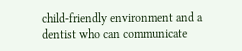child-friendly environment and a dentist who can communicate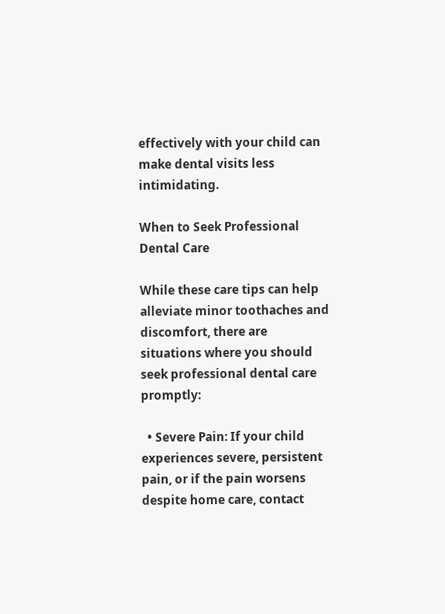effectively with your child can make dental visits less intimidating.

When to Seek Professional Dental Care

While these care tips can help alleviate minor toothaches and discomfort, there are situations where you should seek professional dental care promptly:

  • Severe Pain: If your child experiences severe, persistent pain, or if the pain worsens despite home care, contact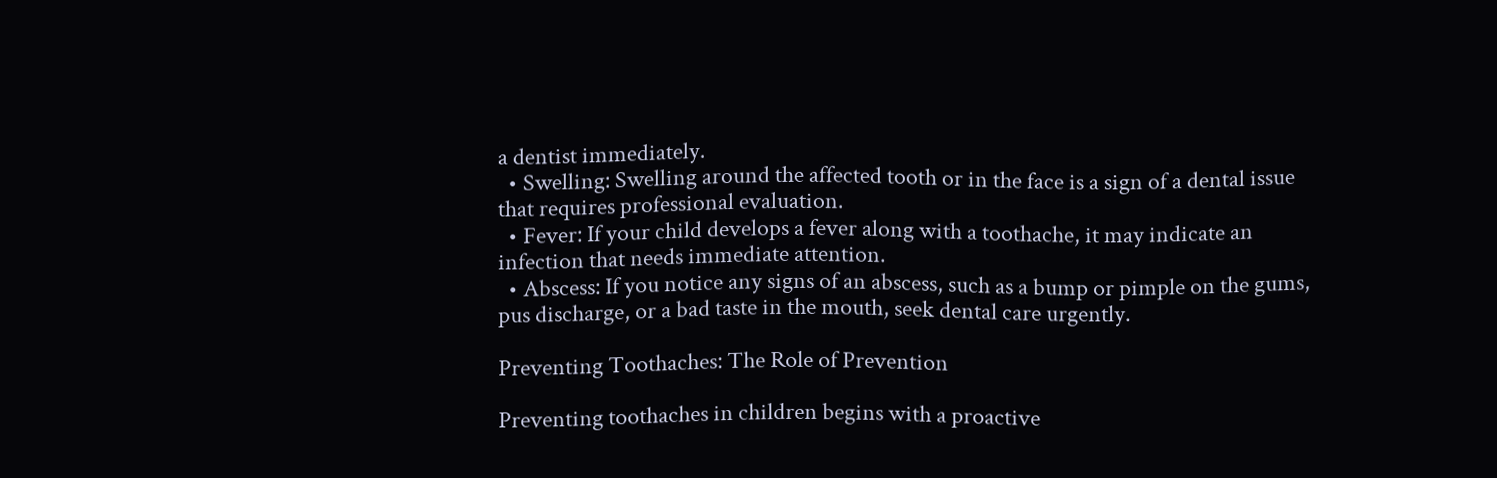a dentist immediately.
  • Swelling: Swelling around the affected tooth or in the face is a sign of a dental issue that requires professional evaluation.
  • Fever: If your child develops a fever along with a toothache, it may indicate an infection that needs immediate attention.
  • Abscess: If you notice any signs of an abscess, such as a bump or pimple on the gums, pus discharge, or a bad taste in the mouth, seek dental care urgently.

Preventing Toothaches: The Role of Prevention

Preventing toothaches in children begins with a proactive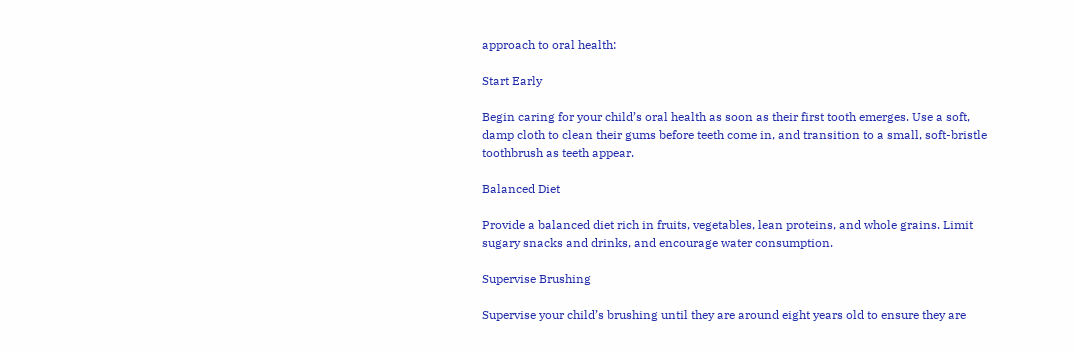approach to oral health:

Start Early

Begin caring for your child’s oral health as soon as their first tooth emerges. Use a soft, damp cloth to clean their gums before teeth come in, and transition to a small, soft-bristle toothbrush as teeth appear.

Balanced Diet

Provide a balanced diet rich in fruits, vegetables, lean proteins, and whole grains. Limit sugary snacks and drinks, and encourage water consumption.

Supervise Brushing

Supervise your child’s brushing until they are around eight years old to ensure they are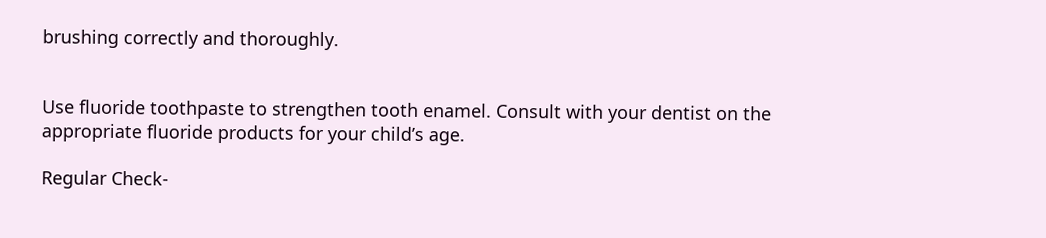brushing correctly and thoroughly.


Use fluoride toothpaste to strengthen tooth enamel. Consult with your dentist on the appropriate fluoride products for your child’s age.

Regular Check-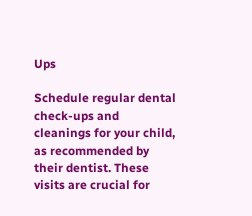Ups

Schedule regular dental check-ups and cleanings for your child, as recommended by their dentist. These visits are crucial for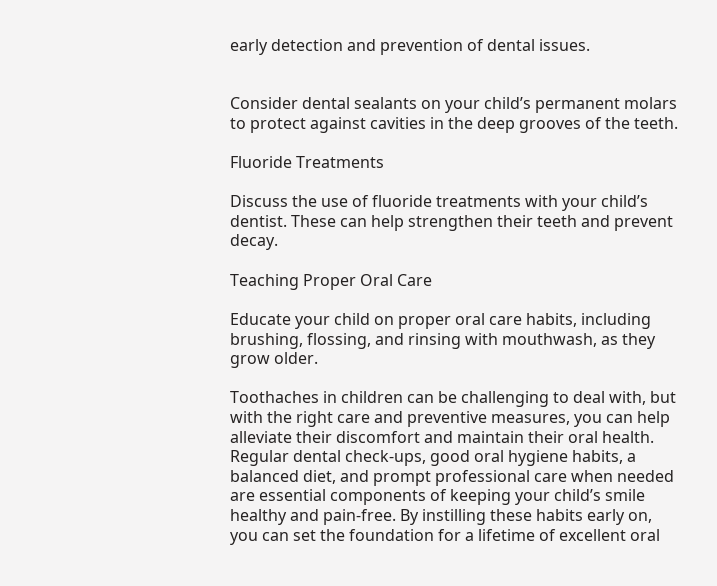early detection and prevention of dental issues.


Consider dental sealants on your child’s permanent molars to protect against cavities in the deep grooves of the teeth.

Fluoride Treatments

Discuss the use of fluoride treatments with your child’s dentist. These can help strengthen their teeth and prevent decay.

Teaching Proper Oral Care

Educate your child on proper oral care habits, including brushing, flossing, and rinsing with mouthwash, as they grow older.

Toothaches in children can be challenging to deal with, but with the right care and preventive measures, you can help alleviate their discomfort and maintain their oral health. Regular dental check-ups, good oral hygiene habits, a balanced diet, and prompt professional care when needed are essential components of keeping your child’s smile healthy and pain-free. By instilling these habits early on, you can set the foundation for a lifetime of excellent oral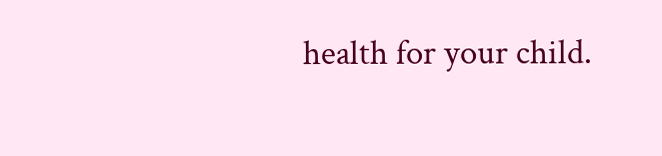health for your child.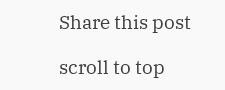Share this post

scroll to top